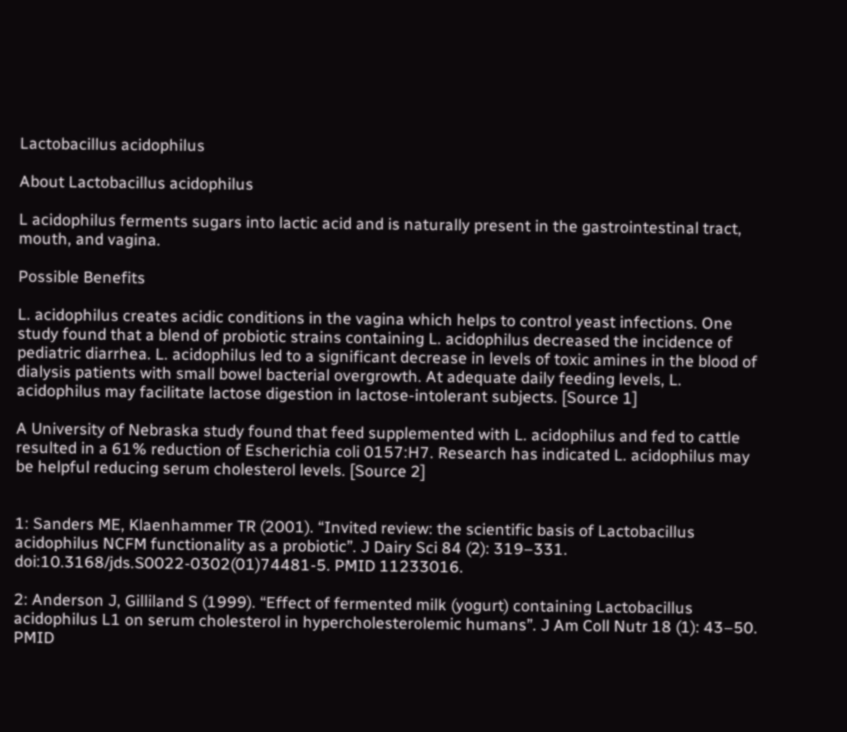Lactobacillus acidophilus

About Lactobacillus acidophilus

L acidophilus ferments sugars into lactic acid and is naturally present in the gastrointestinal tract, mouth, and vagina.

Possible Benefits

L. acidophilus creates acidic conditions in the vagina which helps to control yeast infections. One study found that a blend of probiotic strains containing L. acidophilus decreased the incidence of pediatric diarrhea. L. acidophilus led to a significant decrease in levels of toxic amines in the blood of dialysis patients with small bowel bacterial overgrowth. At adequate daily feeding levels, L. acidophilus may facilitate lactose digestion in lactose-intolerant subjects. [Source 1]

A University of Nebraska study found that feed supplemented with L. acidophilus and fed to cattle resulted in a 61% reduction of Escherichia coli 0157:H7. Research has indicated L. acidophilus may be helpful reducing serum cholesterol levels. [Source 2]


1: Sanders ME, Klaenhammer TR (2001). “Invited review: the scientific basis of Lactobacillus acidophilus NCFM functionality as a probiotic”. J Dairy Sci 84 (2): 319–331. doi:10.3168/jds.S0022-0302(01)74481-5. PMID 11233016.

2: Anderson J, Gilliland S (1999). “Effect of fermented milk (yogurt) containing Lactobacillus acidophilus L1 on serum cholesterol in hypercholesterolemic humans”. J Am Coll Nutr 18 (1): 43–50. PMID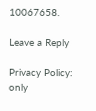10067658.

Leave a Reply

Privacy Policy: only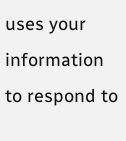uses your information to respond to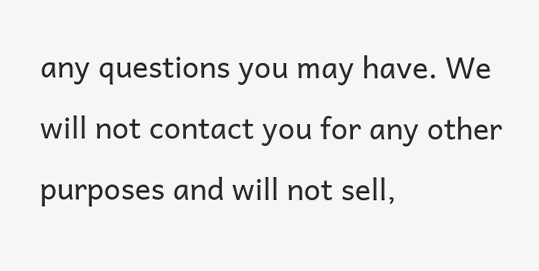any questions you may have. We will not contact you for any other purposes and will not sell,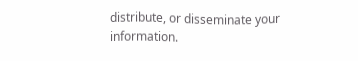distribute, or disseminate your information.